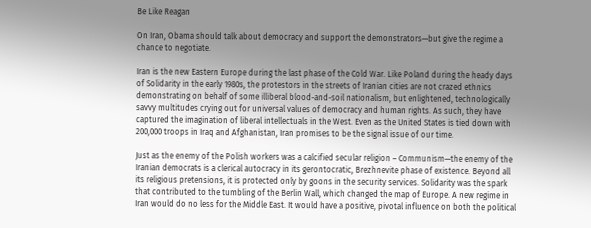Be Like Reagan

On Iran, Obama should talk about democracy and support the demonstrators—but give the regime a chance to negotiate.

Iran is the new Eastern Europe during the last phase of the Cold War. Like Poland during the heady days of Solidarity in the early 1980s, the protestors in the streets of Iranian cities are not crazed ethnics demonstrating on behalf of some illiberal blood-and-soil nationalism, but enlightened, technologically savvy multitudes crying out for universal values of democracy and human rights. As such, they have captured the imagination of liberal intellectuals in the West. Even as the United States is tied down with 200,000 troops in Iraq and Afghanistan, Iran promises to be the signal issue of our time.

Just as the enemy of the Polish workers was a calcified secular religion – Communism—the enemy of the Iranian democrats is a clerical autocracy in its gerontocratic, Brezhnevite phase of existence. Beyond all its religious pretensions, it is protected only by goons in the security services. Solidarity was the spark that contributed to the tumbling of the Berlin Wall, which changed the map of Europe. A new regime in Iran would do no less for the Middle East. It would have a positive, pivotal influence on both the political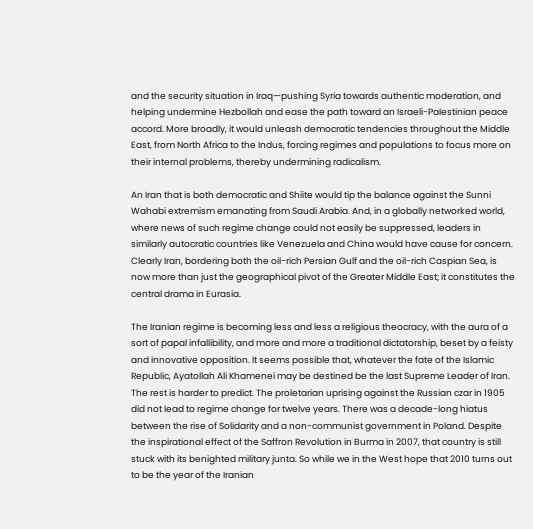and the security situation in Iraq—pushing Syria towards authentic moderation, and helping undermine Hezbollah and ease the path toward an Israeli-Palestinian peace accord. More broadly, it would unleash democratic tendencies throughout the Middle East, from North Africa to the Indus, forcing regimes and populations to focus more on their internal problems, thereby undermining radicalism.

An Iran that is both democratic and Shiite would tip the balance against the Sunni Wahabi extremism emanating from Saudi Arabia. And, in a globally networked world, where news of such regime change could not easily be suppressed, leaders in similarly autocratic countries like Venezuela and China would have cause for concern. Clearly Iran, bordering both the oil-rich Persian Gulf and the oil-rich Caspian Sea, is now more than just the geographical pivot of the Greater Middle East; it constitutes the central drama in Eurasia.

The Iranian regime is becoming less and less a religious theocracy, with the aura of a sort of papal infallibility, and more and more a traditional dictatorship, beset by a feisty and innovative opposition. It seems possible that, whatever the fate of the Islamic Republic, Ayatollah Ali Khamenei may be destined be the last Supreme Leader of Iran. The rest is harder to predict. The proletarian uprising against the Russian czar in 1905 did not lead to regime change for twelve years. There was a decade-long hiatus between the rise of Solidarity and a non-communist government in Poland. Despite the inspirational effect of the Saffron Revolution in Burma in 2007, that country is still stuck with its benighted military junta. So while we in the West hope that 2010 turns out to be the year of the Iranian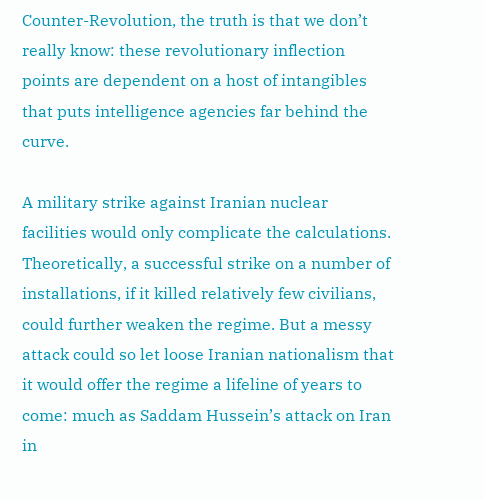Counter-Revolution, the truth is that we don’t really know: these revolutionary inflection points are dependent on a host of intangibles that puts intelligence agencies far behind the curve.

A military strike against Iranian nuclear facilities would only complicate the calculations. Theoretically, a successful strike on a number of installations, if it killed relatively few civilians, could further weaken the regime. But a messy attack could so let loose Iranian nationalism that it would offer the regime a lifeline of years to come: much as Saddam Hussein’s attack on Iran in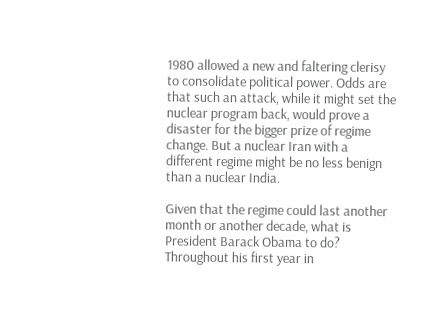1980 allowed a new and faltering clerisy to consolidate political power. Odds are that such an attack, while it might set the nuclear program back, would prove a disaster for the bigger prize of regime change. But a nuclear Iran with a different regime might be no less benign than a nuclear India.

Given that the regime could last another month or another decade, what is President Barack Obama to do? Throughout his first year in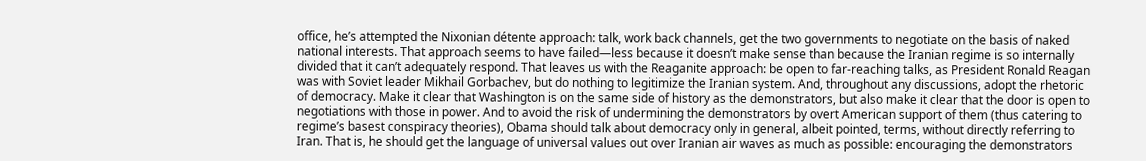office, he’s attempted the Nixonian détente approach: talk, work back channels, get the two governments to negotiate on the basis of naked national interests. That approach seems to have failed—less because it doesn’t make sense than because the Iranian regime is so internally divided that it can’t adequately respond. That leaves us with the Reaganite approach: be open to far-reaching talks, as President Ronald Reagan was with Soviet leader Mikhail Gorbachev, but do nothing to legitimize the Iranian system. And, throughout any discussions, adopt the rhetoric of democracy. Make it clear that Washington is on the same side of history as the demonstrators, but also make it clear that the door is open to negotiations with those in power. And to avoid the risk of undermining the demonstrators by overt American support of them (thus catering to regime’s basest conspiracy theories), Obama should talk about democracy only in general, albeit pointed, terms, without directly referring to Iran. That is, he should get the language of universal values out over Iranian air waves as much as possible: encouraging the demonstrators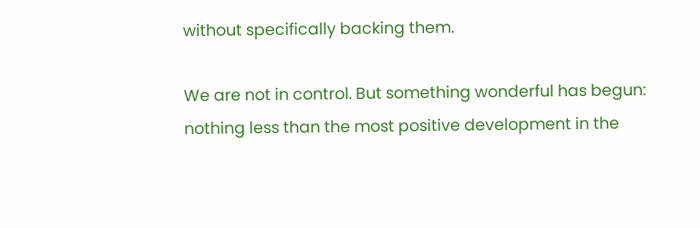without specifically backing them.

We are not in control. But something wonderful has begun: nothing less than the most positive development in the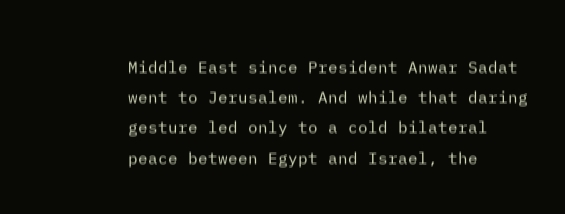Middle East since President Anwar Sadat went to Jerusalem. And while that daring gesture led only to a cold bilateral peace between Egypt and Israel, the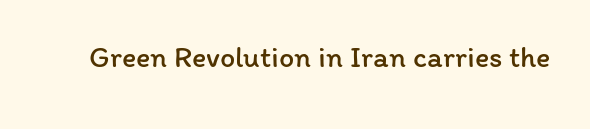Green Revolution in Iran carries the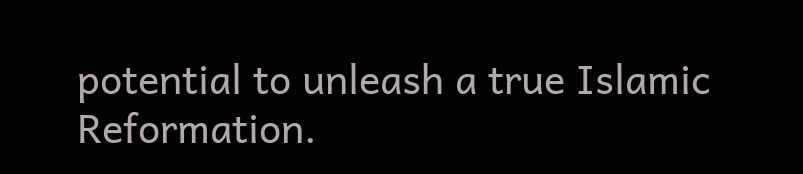potential to unleash a true Islamic Reformation.